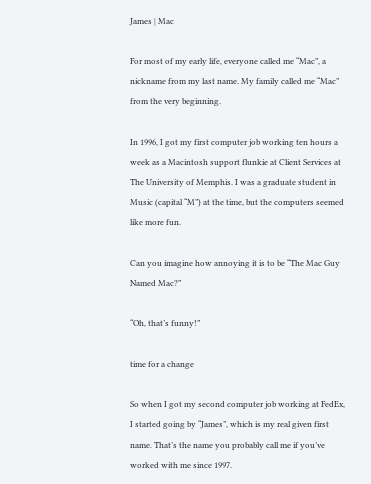James | Mac

For most of my early life, everyone called me “Mac”, a nickname from my last name. My family called me “Mac” from the very beginning.

In 1996, I got my first computer job working ten hours a week as a Macintosh support flunkie at Client Services at The University of Memphis. I was a graduate student in Music (capital “M”) at the time, but the computers seemed like more fun.

Can you imagine how annoying it is to be “The Mac Guy Named Mac?”

“Oh, that’s funny!”

time for a change

So when I got my second computer job working at FedEx, I started going by “James”, which is my real given first name. That’s the name you probably call me if you’ve worked with me since 1997.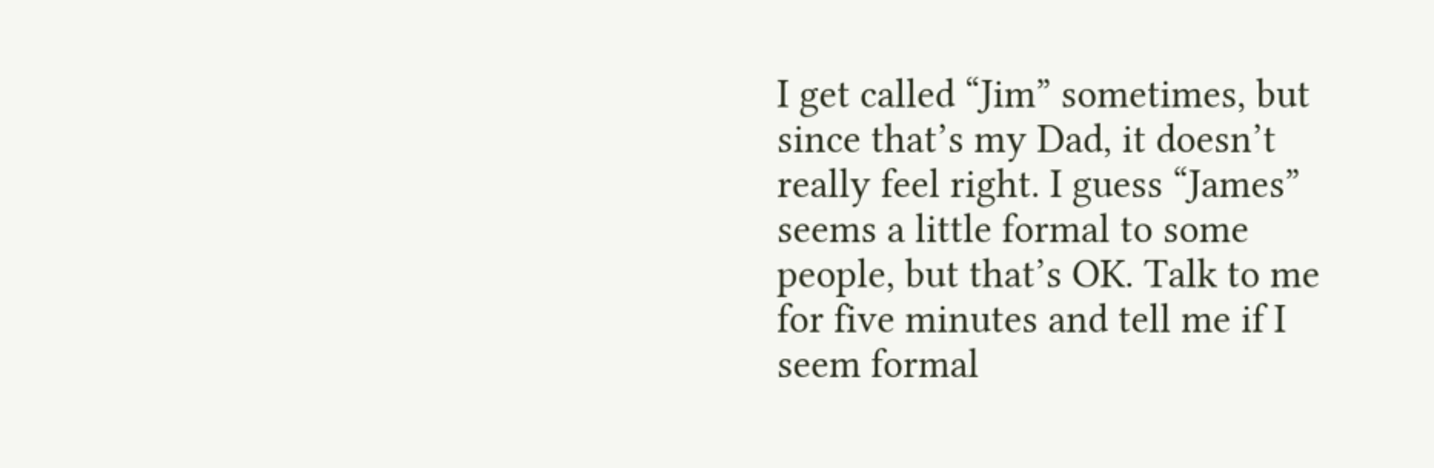I get called “Jim” sometimes, but since that’s my Dad, it doesn’t really feel right. I guess “James” seems a little formal to some people, but that’s OK. Talk to me for five minutes and tell me if I seem formal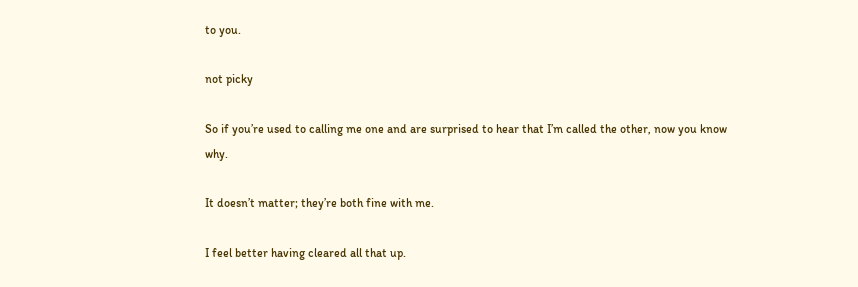to you.

not picky

So if you’re used to calling me one and are surprised to hear that I’m called the other, now you know why.

It doesn’t matter; they’re both fine with me.

I feel better having cleared all that up.